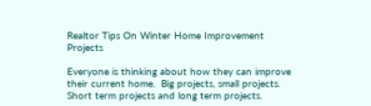Realtor Tips On Winter Home Improvement Projects

Everyone is thinking about how they can improve their current home.  Big projects, small projects.  Short term projects and long term projects.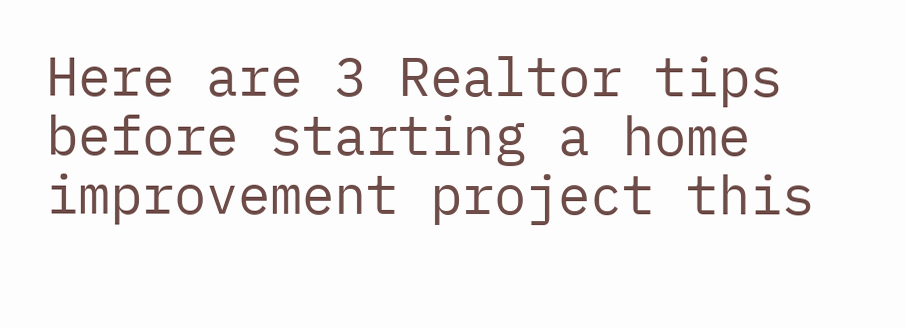Here are 3 Realtor tips before starting a home improvement project this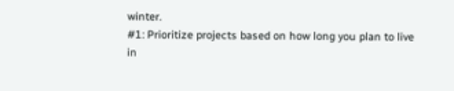winter.
#1: Prioritize projects based on how long you plan to live in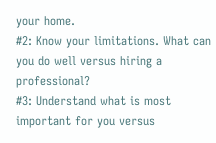your home.
#2: Know your limitations. What can you do well versus hiring a professional?
#3: Understand what is most important for you versus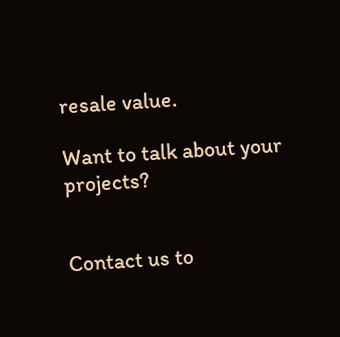resale value.

Want to talk about your projects?


Contact us to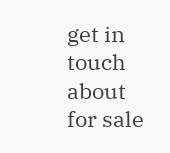get in touch about for sale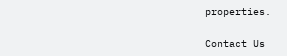properties.

Contact Us